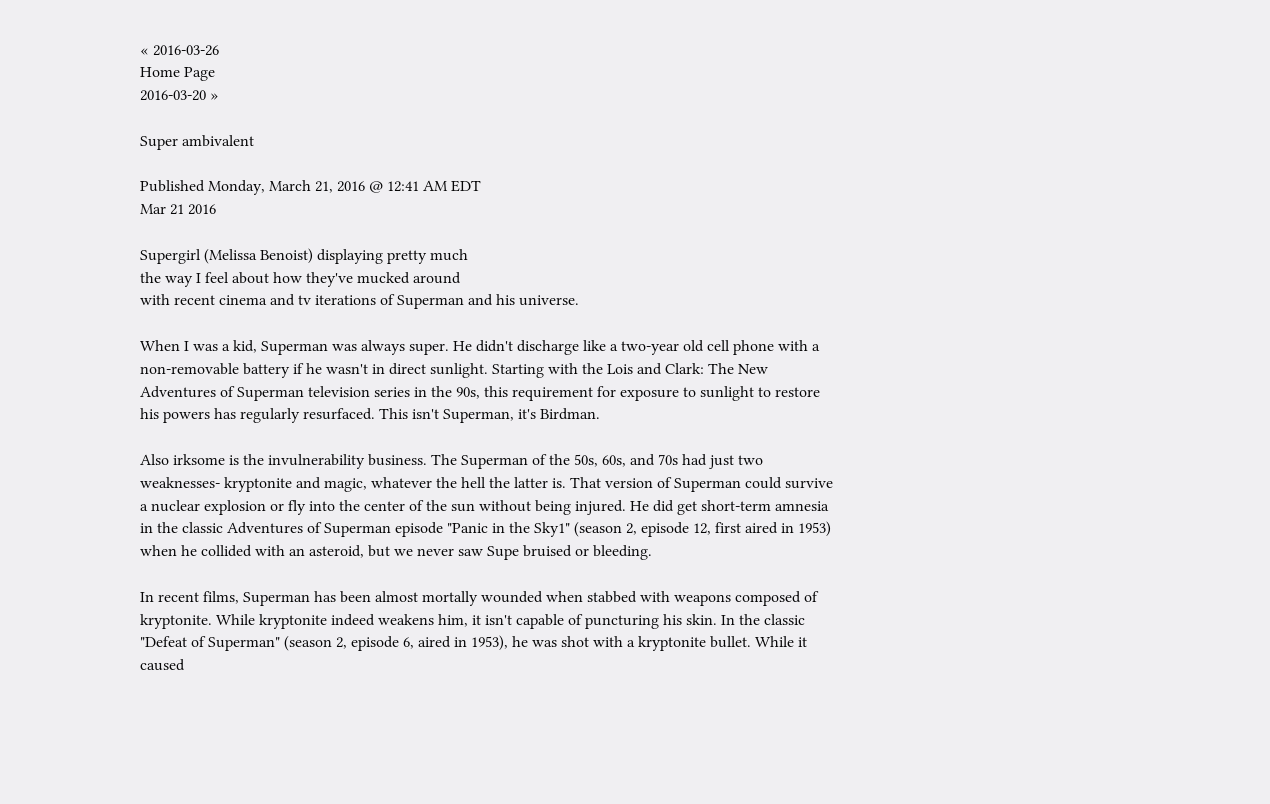« 2016-03-26
Home Page
2016-03-20 »

Super ambivalent

Published Monday, March 21, 2016 @ 12:41 AM EDT
Mar 21 2016

Supergirl (Melissa Benoist) displaying pretty much
the way I feel about how they've mucked around
with recent cinema and tv iterations of Superman and his universe.

When I was a kid, Superman was always super. He didn't discharge like a two-year old cell phone with a non-removable battery if he wasn't in direct sunlight. Starting with the Lois and Clark: The New Adventures of Superman television series in the 90s, this requirement for exposure to sunlight to restore his powers has regularly resurfaced. This isn't Superman, it's Birdman.

Also irksome is the invulnerability business. The Superman of the 50s, 60s, and 70s had just two weaknesses- kryptonite and magic, whatever the hell the latter is. That version of Superman could survive a nuclear explosion or fly into the center of the sun without being injured. He did get short-term amnesia in the classic Adventures of Superman episode "Panic in the Sky1" (season 2, episode 12, first aired in 1953) when he collided with an asteroid, but we never saw Supe bruised or bleeding.

In recent films, Superman has been almost mortally wounded when stabbed with weapons composed of kryptonite. While kryptonite indeed weakens him, it isn't capable of puncturing his skin. In the classic "Defeat of Superman" (season 2, episode 6, aired in 1953), he was shot with a kryptonite bullet. While it caused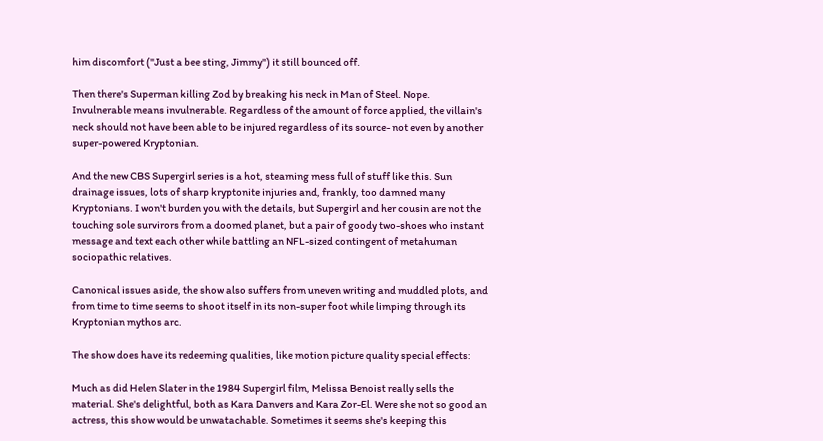him discomfort ("Just a bee sting, Jimmy") it still bounced off.

Then there's Superman killing Zod by breaking his neck in Man of Steel. Nope. Invulnerable means invulnerable. Regardless of the amount of force applied, the villain's neck should not have been able to be injured regardless of its source- not even by another super-powered Kryptonian.

And the new CBS Supergirl series is a hot, steaming mess full of stuff like this. Sun drainage issues, lots of sharp kryptonite injuries and, frankly, too damned many Kryptonians. I won't burden you with the details, but Supergirl and her cousin are not the touching sole survirors from a doomed planet, but a pair of goody two-shoes who instant message and text each other while battling an NFL-sized contingent of metahuman sociopathic relatives.

Canonical issues aside, the show also suffers from uneven writing and muddled plots, and from time to time seems to shoot itself in its non-super foot while limping through its Kryptonian mythos arc.

The show does have its redeeming qualities, like motion picture quality special effects:

Much as did Helen Slater in the 1984 Supergirl film, Melissa Benoist really sells the material. She's delightful, both as Kara Danvers and Kara Zor-El. Were she not so good an actress, this show would be unwatachable. Sometimes it seems she's keeping this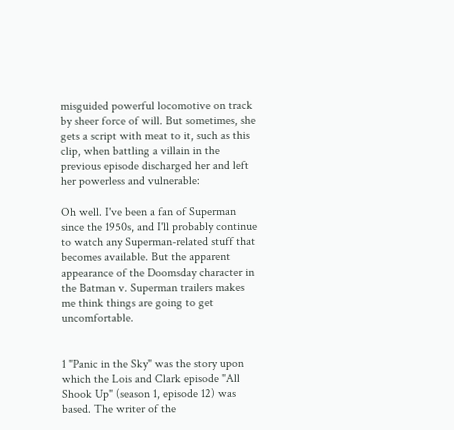misguided powerful locomotive on track by sheer force of will. But sometimes, she gets a script with meat to it, such as this clip, when battling a villain in the previous episode discharged her and left her powerless and vulnerable:

Oh well. I've been a fan of Superman since the 1950s, and I'll probably continue to watch any Superman-related stuff that becomes available. But the apparent appearance of the Doomsday character in the Batman v. Superman trailers makes me think things are going to get uncomfortable.


1 "Panic in the Sky" was the story upon which the Lois and Clark episode "All Shook Up" (season 1, episode 12) was based. The writer of the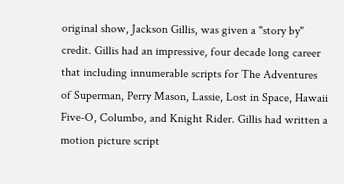original show, Jackson Gillis, was given a "story by" credit. Gillis had an impressive, four decade long career that including innumerable scripts for The Adventures of Superman, Perry Mason, Lassie, Lost in Space, Hawaii Five-O, Columbo, and Knight Rider. Gillis had written a motion picture script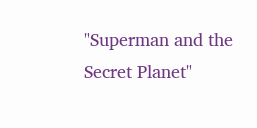"Superman and the Secret Planet"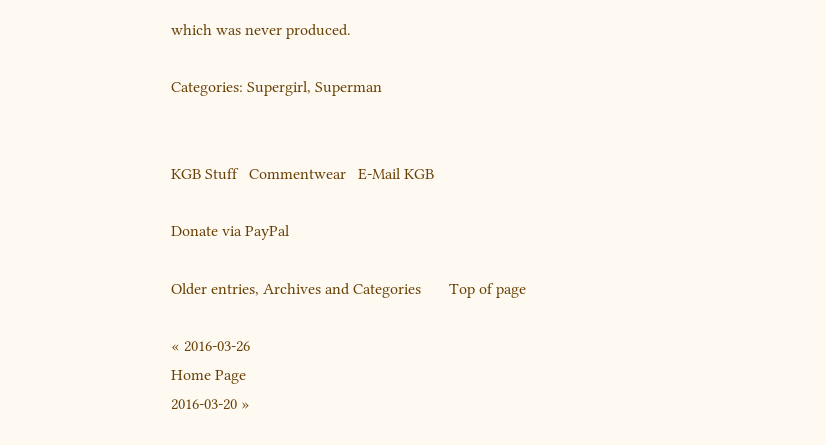which was never produced.

Categories: Supergirl, Superman


KGB Stuff   Commentwear   E-Mail KGB

Donate via PayPal

Older entries, Archives and Categories       Top of page

« 2016-03-26
Home Page
2016-03-20 »